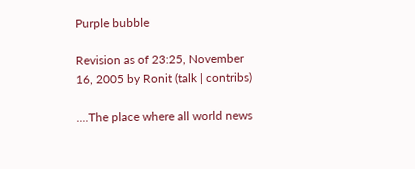Purple bubble

Revision as of 23:25, November 16, 2005 by Ronit (talk | contribs)

....The place where all world news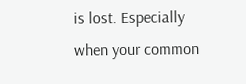is lost. Especially when your common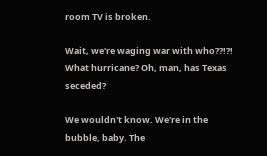room TV is broken.

Wait, we're waging war with who??!?! What hurricane? Oh, man, has Texas seceded?

We wouldn't know. We're in the bubble, baby. The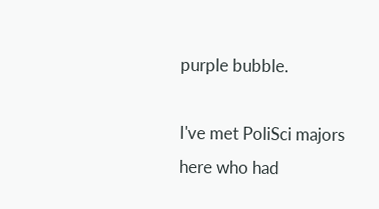purple bubble.

I've met PoliSci majors here who had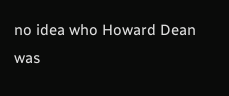no idea who Howard Dean was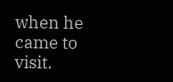when he came to visit.